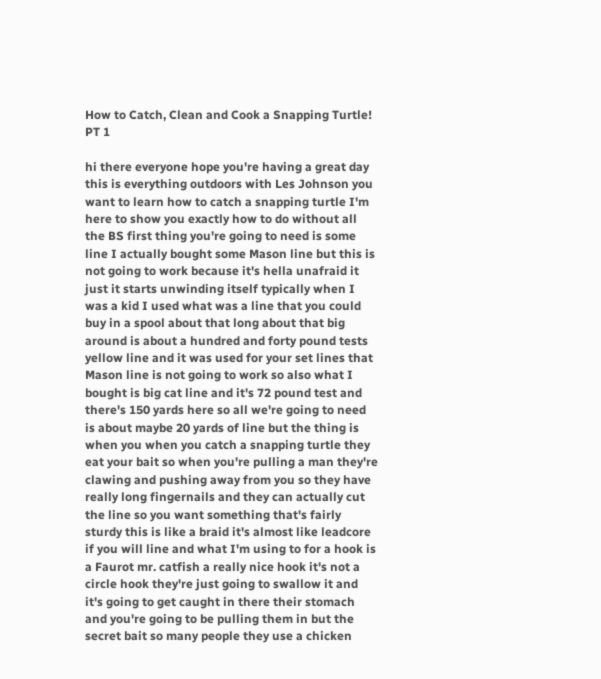How to Catch, Clean and Cook a Snapping Turtle! PT 1

hi there everyone hope you're having a great day this is everything outdoors with Les Johnson you want to learn how to catch a snapping turtle I'm here to show you exactly how to do without all the BS first thing you're going to need is some line I actually bought some Mason line but this is not going to work because it's hella unafraid it just it starts unwinding itself typically when I was a kid I used what was a line that you could buy in a spool about that long about that big around is about a hundred and forty pound tests yellow line and it was used for your set lines that Mason line is not going to work so also what I bought is big cat line and it's 72 pound test and there's 150 yards here so all we're going to need is about maybe 20 yards of line but the thing is when you when you catch a snapping turtle they eat your bait so when you're pulling a man they're clawing and pushing away from you so they have really long fingernails and they can actually cut the line so you want something that's fairly sturdy this is like a braid it's almost like leadcore if you will line and what I'm using to for a hook is a Faurot mr. catfish a really nice hook it's not a circle hook they're just going to swallow it and it's going to get caught in there their stomach and you're going to be pulling them in but the secret bait so many people they use a chicken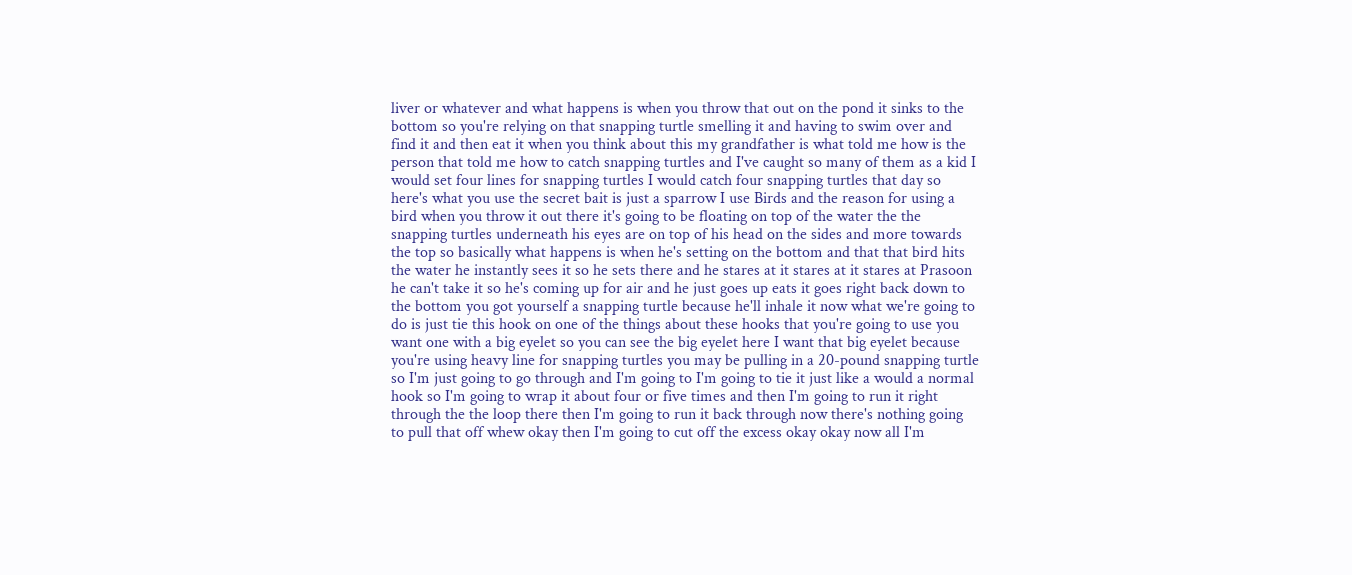liver or whatever and what happens is when you throw that out on the pond it sinks to the bottom so you're relying on that snapping turtle smelling it and having to swim over and find it and then eat it when you think about this my grandfather is what told me how is the person that told me how to catch snapping turtles and I've caught so many of them as a kid I would set four lines for snapping turtles I would catch four snapping turtles that day so here's what you use the secret bait is just a sparrow I use Birds and the reason for using a bird when you throw it out there it's going to be floating on top of the water the the snapping turtles underneath his eyes are on top of his head on the sides and more towards the top so basically what happens is when he's setting on the bottom and that that bird hits the water he instantly sees it so he sets there and he stares at it stares at it stares at Prasoon he can't take it so he's coming up for air and he just goes up eats it goes right back down to the bottom you got yourself a snapping turtle because he'll inhale it now what we're going to do is just tie this hook on one of the things about these hooks that you're going to use you want one with a big eyelet so you can see the big eyelet here I want that big eyelet because you're using heavy line for snapping turtles you may be pulling in a 20-pound snapping turtle so I'm just going to go through and I'm going to I'm going to tie it just like a would a normal hook so I'm going to wrap it about four or five times and then I'm going to run it right through the the loop there then I'm going to run it back through now there's nothing going to pull that off whew okay then I'm going to cut off the excess okay okay now all I'm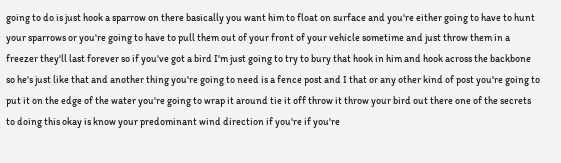going to do is just hook a sparrow on there basically you want him to float on surface and you're either going to have to hunt your sparrows or you're going to have to pull them out of your front of your vehicle sometime and just throw them in a freezer they'll last forever so if you've got a bird I'm just going to try to bury that hook in him and hook across the backbone so he's just like that and another thing you're going to need is a fence post and I that or any other kind of post you're going to put it on the edge of the water you're going to wrap it around tie it off throw it throw your bird out there one of the secrets to doing this okay is know your predominant wind direction if you're if you're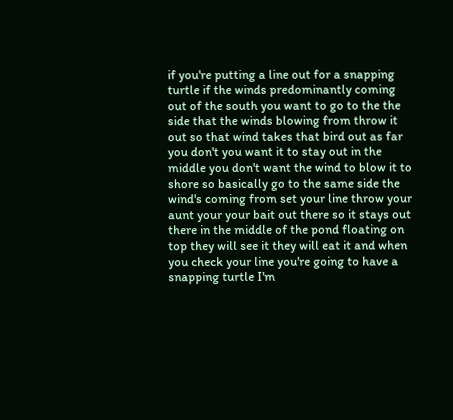if you're putting a line out for a snapping turtle if the winds predominantly coming out of the south you want to go to the the side that the winds blowing from throw it out so that wind takes that bird out as far you don't you want it to stay out in the middle you don't want the wind to blow it to shore so basically go to the same side the wind's coming from set your line throw your aunt your your bait out there so it stays out there in the middle of the pond floating on top they will see it they will eat it and when you check your line you're going to have a snapping turtle I'm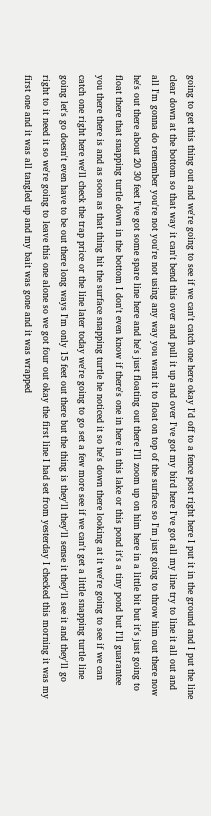going to get this thing out and we're going to see if we can't catch one here okay I'd off to a fence post right here I put it in the ground and I put the line clear down at the bottom so that way it can't bend this over and pull it up and over I've got my bird here I've got all my line try to line it all out and all I'm gonna do remember you're not you're not using any way you want it to float on top of the surface so I'm just going to throw him out there now he's out there about 20 30 feet I've got some spare line here and he's just floating out there I'll zoom up on him here in a little bit but it's just going to float there that snapping turtle down in the bottom I don't even know if there's one in here in this lake or this pond it's a tiny pond but I'll guarantee you there there is and as soon as that thing hit the surface snapping turtle he noticed it so he's down there looking at it we're going to see if we can catch one right here we'll check the trap price or the line later today we're going to go set a few more see if we can't get a little snapping turtle line going let's go doesn't even have to be out there long ways I'm only 15 feet out there but the thing is they'll they'll sense it they'll see it and they'll go right to it need it so we're going to leave this one alone so we got four out okay the first line I had set from yesterday I checked this morning it was my first one and it was all tangled up and my bait was gone and it was wrapped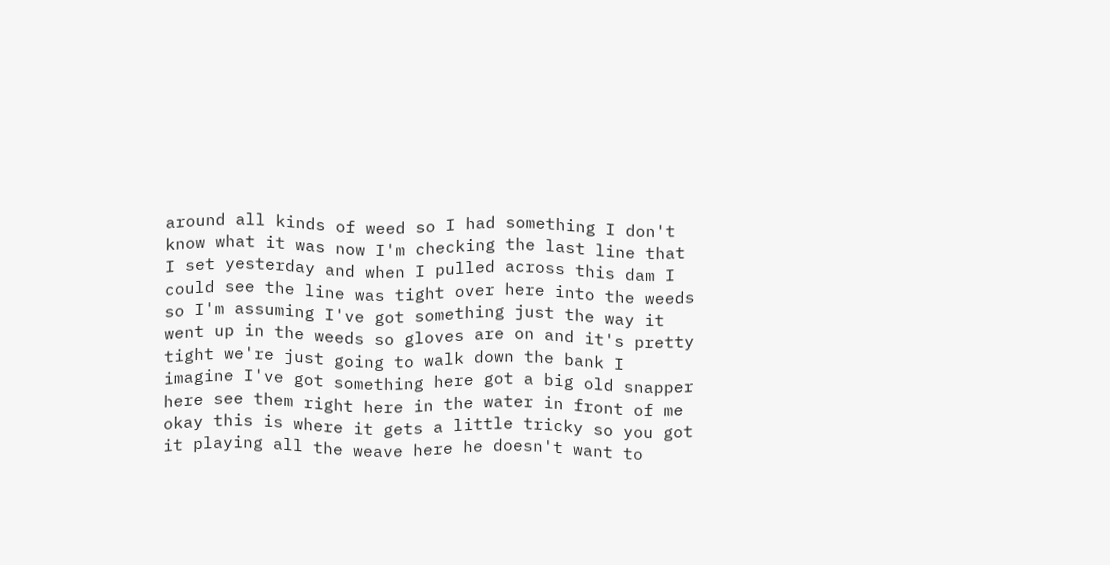around all kinds of weed so I had something I don't know what it was now I'm checking the last line that I set yesterday and when I pulled across this dam I could see the line was tight over here into the weeds so I'm assuming I've got something just the way it went up in the weeds so gloves are on and it's pretty tight we're just going to walk down the bank I imagine I've got something here got a big old snapper here see them right here in the water in front of me okay this is where it gets a little tricky so you got it playing all the weave here he doesn't want to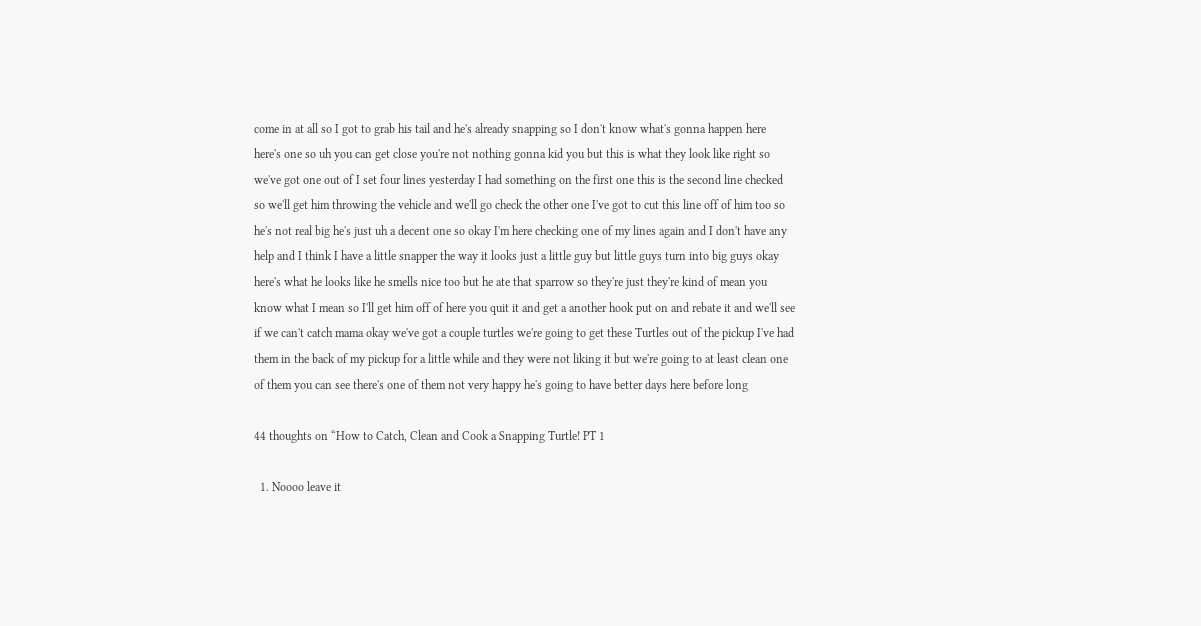come in at all so I got to grab his tail and he's already snapping so I don't know what's gonna happen here here's one so uh you can get close you're not nothing gonna kid you but this is what they look like right so we've got one out of I set four lines yesterday I had something on the first one this is the second line checked so we'll get him throwing the vehicle and we'll go check the other one I've got to cut this line off of him too so he's not real big he's just uh a decent one so okay I'm here checking one of my lines again and I don't have any help and I think I have a little snapper the way it looks just a little guy but little guys turn into big guys okay here's what he looks like he smells nice too but he ate that sparrow so they're just they're kind of mean you know what I mean so I'll get him off of here you quit it and get a another hook put on and rebate it and we'll see if we can't catch mama okay we've got a couple turtles we're going to get these Turtles out of the pickup I've had them in the back of my pickup for a little while and they were not liking it but we're going to at least clean one of them you can see there's one of them not very happy he's going to have better days here before long

44 thoughts on “How to Catch, Clean and Cook a Snapping Turtle! PT 1

  1. Noooo leave it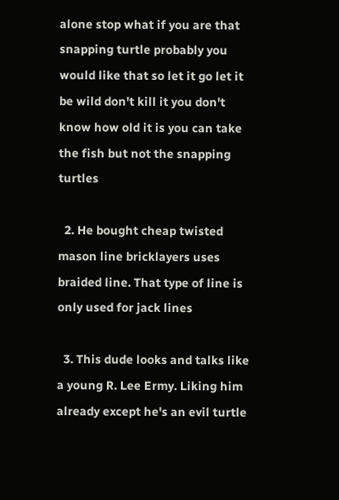alone stop what if you are that snapping turtle probably you would like that so let it go let it be wild don't kill it you don't know how old it is you can take the fish but not the snapping turtles

  2. He bought cheap twisted mason line bricklayers uses braided line. That type of line is only used for jack lines

  3. This dude looks and talks like a young R. Lee Ermy. Liking him already except he's an evil turtle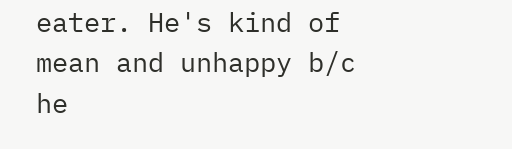eater. He's kind of mean and unhappy b/c he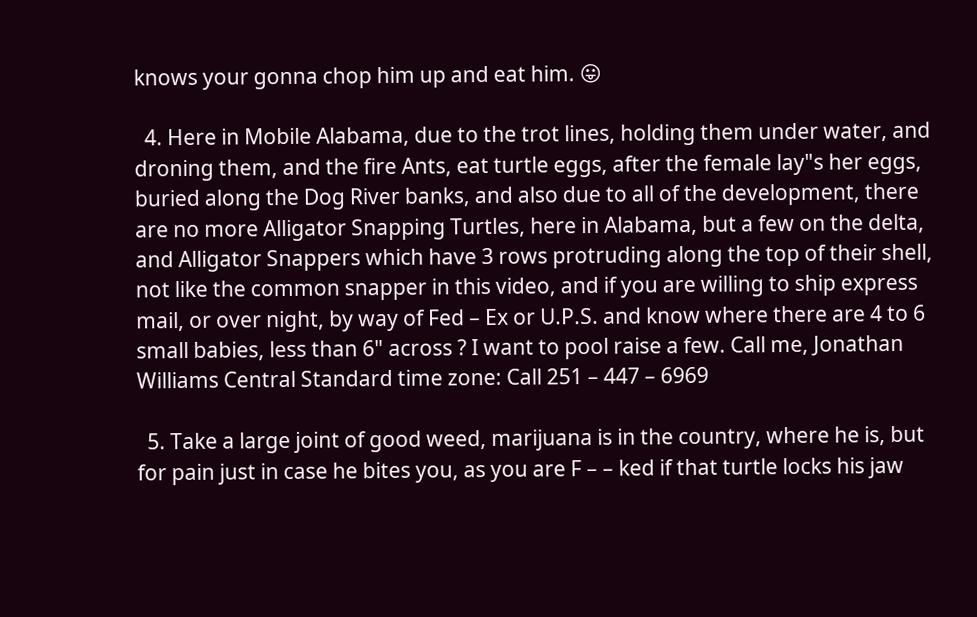knows your gonna chop him up and eat him. 😛

  4. Here in Mobile Alabama, due to the trot lines, holding them under water, and droning them, and the fire Ants, eat turtle eggs, after the female lay"s her eggs, buried along the Dog River banks, and also due to all of the development, there are no more Alligator Snapping Turtles, here in Alabama, but a few on the delta, and Alligator Snappers which have 3 rows protruding along the top of their shell, not like the common snapper in this video, and if you are willing to ship express mail, or over night, by way of Fed – Ex or U.P.S. and know where there are 4 to 6 small babies, less than 6" across ? I want to pool raise a few. Call me, Jonathan Williams Central Standard time zone: Call 251 – 447 – 6969

  5. Take a large joint of good weed, marijuana is in the country, where he is, but for pain just in case he bites you, as you are F – – ked if that turtle locks his jaw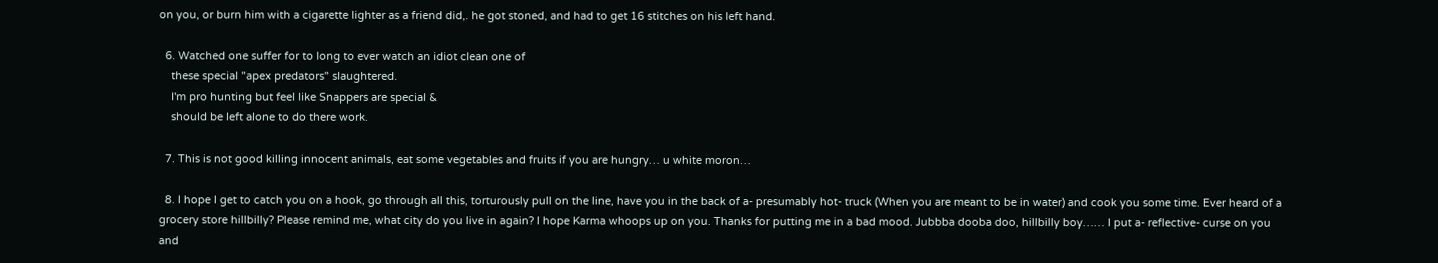on you, or burn him with a cigarette lighter as a friend did,. he got stoned, and had to get 16 stitches on his left hand.

  6. Watched one suffer for to long to ever watch an idiot clean one of
    these special "apex predators" slaughtered.
    I'm pro hunting but feel like Snappers are special &
    should be left alone to do there work.

  7. This is not good killing innocent animals, eat some vegetables and fruits if you are hungry… u white moron…

  8. I hope I get to catch you on a hook, go through all this, torturously pull on the line, have you in the back of a- presumably hot- truck (When you are meant to be in water) and cook you some time. Ever heard of a grocery store hillbilly? Please remind me, what city do you live in again? I hope Karma whoops up on you. Thanks for putting me in a bad mood. Jubbba dooba doo, hillbilly boy…… I put a- reflective- curse on you and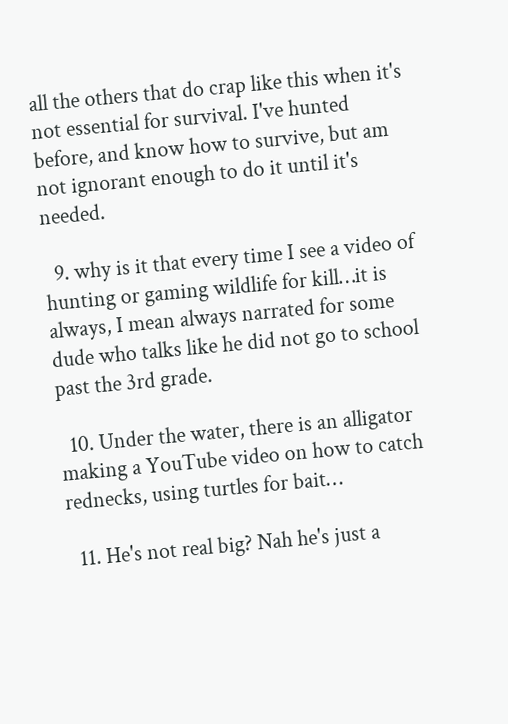all the others that do crap like this when it's not essential for survival. I've hunted before, and know how to survive, but am not ignorant enough to do it until it's needed.

  9. why is it that every time I see a video of hunting or gaming wildlife for kill…it is always, I mean always narrated for some dude who talks like he did not go to school past the 3rd grade.

  10. Under the water, there is an alligator making a YouTube video on how to catch rednecks, using turtles for bait…

  11. He's not real big? Nah he's just a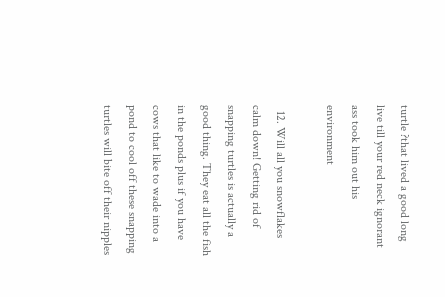turtle ?that lived a good long live till your red neck ignorant ass took him out his environment

  12. Will all you snowflakes calm down! Getting rid of snapping turtles is actually a good thing. They eat all the fish in the ponds plus if you have cows that like to wade into a pond to cool off these snapping turtles will bite off their nipples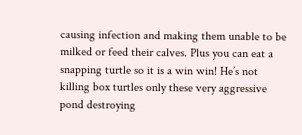causing infection and making them unable to be milked or feed their calves. Plus you can eat a snapping turtle so it is a win win! He’s not killing box turtles only these very aggressive pond destroying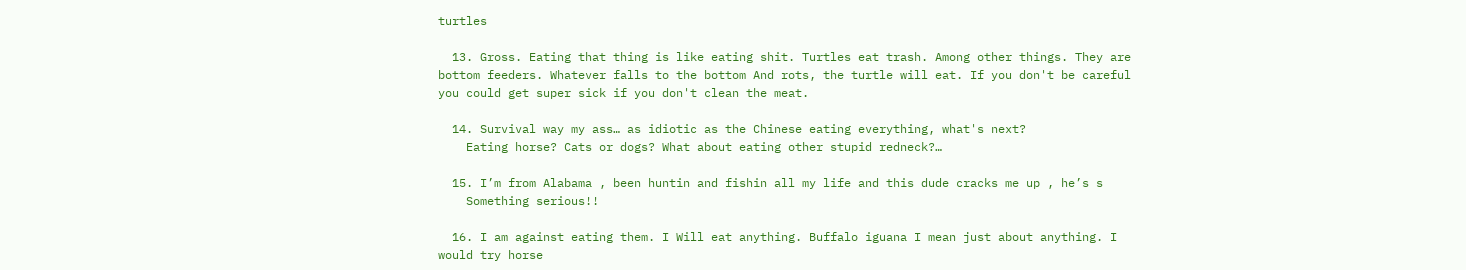turtles

  13. Gross. Eating that thing is like eating shit. Turtles eat trash. Among other things. They are bottom feeders. Whatever falls to the bottom And rots, the turtle will eat. If you don't be careful you could get super sick if you don't clean the meat.

  14. Survival way my ass… as idiotic as the Chinese eating everything, what's next?
    Eating horse? Cats or dogs? What about eating other stupid redneck?…

  15. I’m from Alabama , been huntin and fishin all my life and this dude cracks me up , he’s s
    Something serious!!

  16. I am against eating them. I Will eat anything. Buffalo iguana I mean just about anything. I would try horse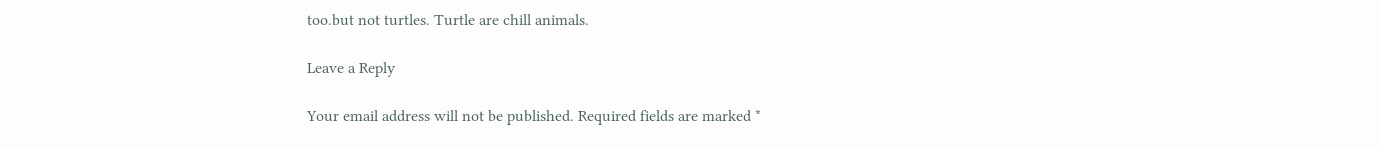too.but not turtles. Turtle are chill animals.

Leave a Reply

Your email address will not be published. Required fields are marked *